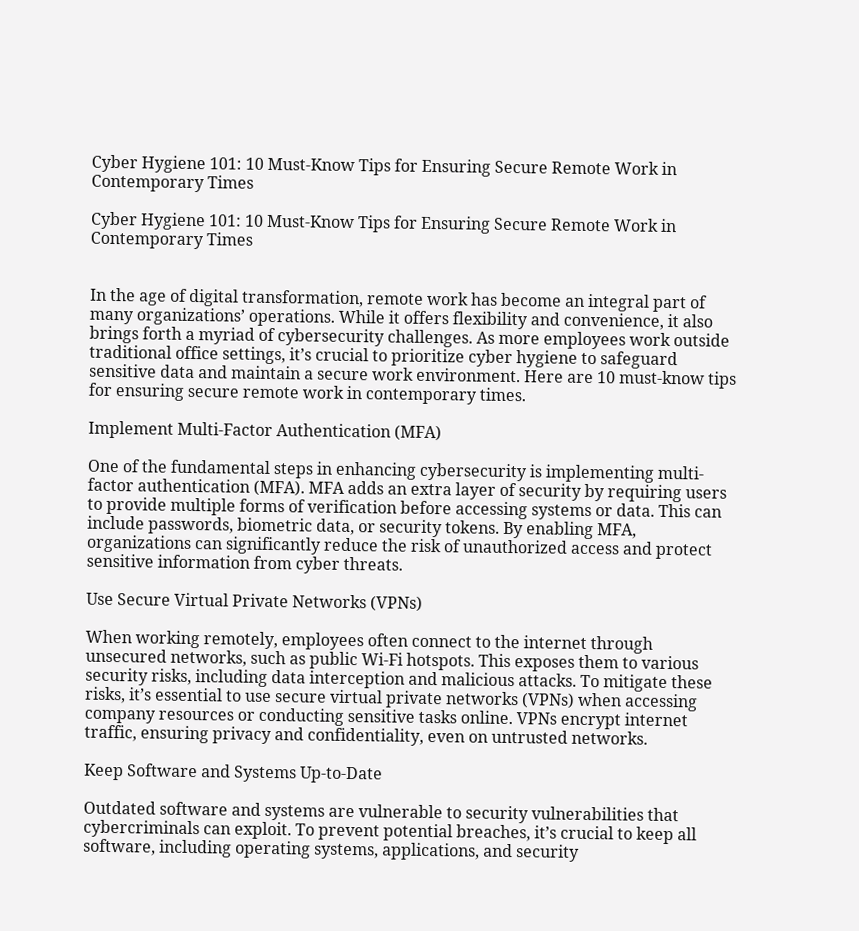Cyber Hygiene 101: 10 Must-Know Tips for Ensuring Secure Remote Work in Contemporary Times

Cyber Hygiene 101: 10 Must-Know Tips for Ensuring Secure Remote Work in Contemporary Times


In the age of digital transformation, remote work has become an integral part of many organizations’ operations. While it offers flexibility and convenience, it also brings forth a myriad of cybersecurity challenges. As more employees work outside traditional office settings, it’s crucial to prioritize cyber hygiene to safeguard sensitive data and maintain a secure work environment. Here are 10 must-know tips for ensuring secure remote work in contemporary times.

Implement Multi-Factor Authentication (MFA)

One of the fundamental steps in enhancing cybersecurity is implementing multi-factor authentication (MFA). MFA adds an extra layer of security by requiring users to provide multiple forms of verification before accessing systems or data. This can include passwords, biometric data, or security tokens. By enabling MFA, organizations can significantly reduce the risk of unauthorized access and protect sensitive information from cyber threats.

Use Secure Virtual Private Networks (VPNs)

When working remotely, employees often connect to the internet through unsecured networks, such as public Wi-Fi hotspots. This exposes them to various security risks, including data interception and malicious attacks. To mitigate these risks, it’s essential to use secure virtual private networks (VPNs) when accessing company resources or conducting sensitive tasks online. VPNs encrypt internet traffic, ensuring privacy and confidentiality, even on untrusted networks.

Keep Software and Systems Up-to-Date

Outdated software and systems are vulnerable to security vulnerabilities that cybercriminals can exploit. To prevent potential breaches, it’s crucial to keep all software, including operating systems, applications, and security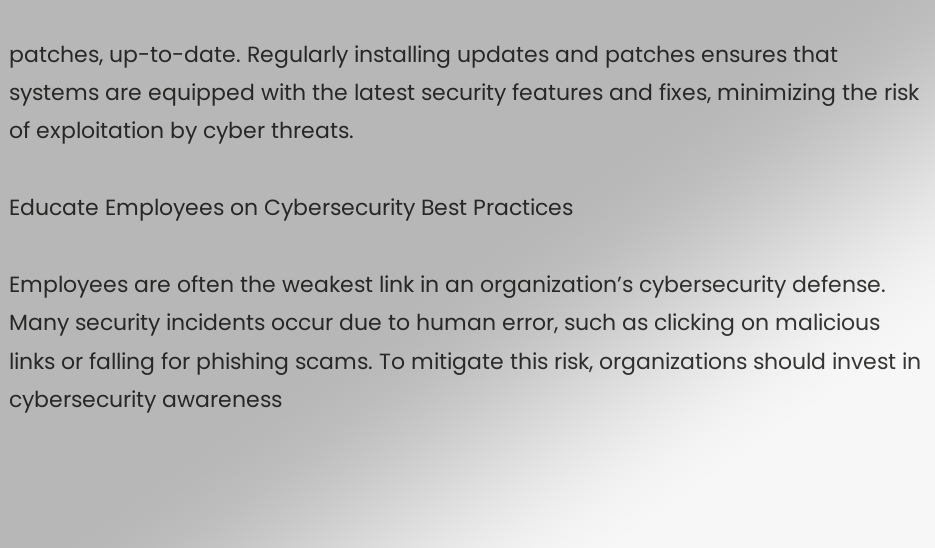patches, up-to-date. Regularly installing updates and patches ensures that systems are equipped with the latest security features and fixes, minimizing the risk of exploitation by cyber threats.

Educate Employees on Cybersecurity Best Practices

Employees are often the weakest link in an organization’s cybersecurity defense. Many security incidents occur due to human error, such as clicking on malicious links or falling for phishing scams. To mitigate this risk, organizations should invest in cybersecurity awareness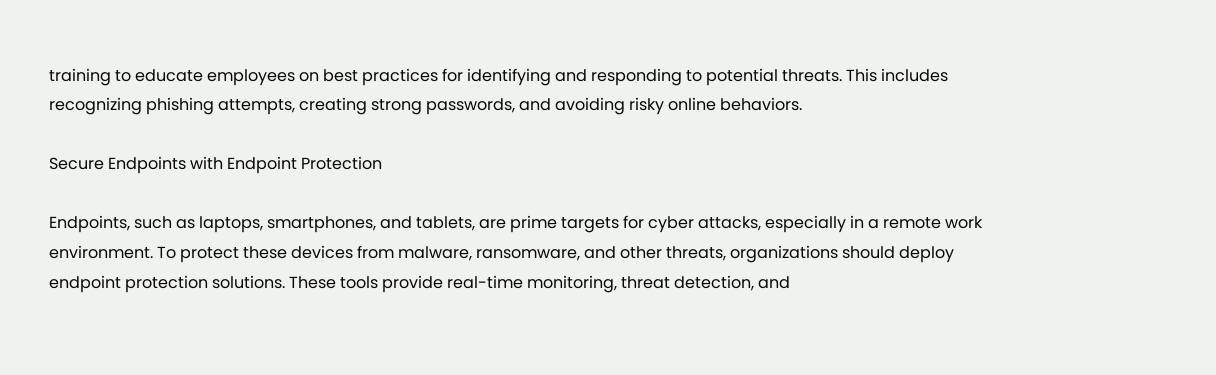training to educate employees on best practices for identifying and responding to potential threats. This includes recognizing phishing attempts, creating strong passwords, and avoiding risky online behaviors.

Secure Endpoints with Endpoint Protection

Endpoints, such as laptops, smartphones, and tablets, are prime targets for cyber attacks, especially in a remote work environment. To protect these devices from malware, ransomware, and other threats, organizations should deploy endpoint protection solutions. These tools provide real-time monitoring, threat detection, and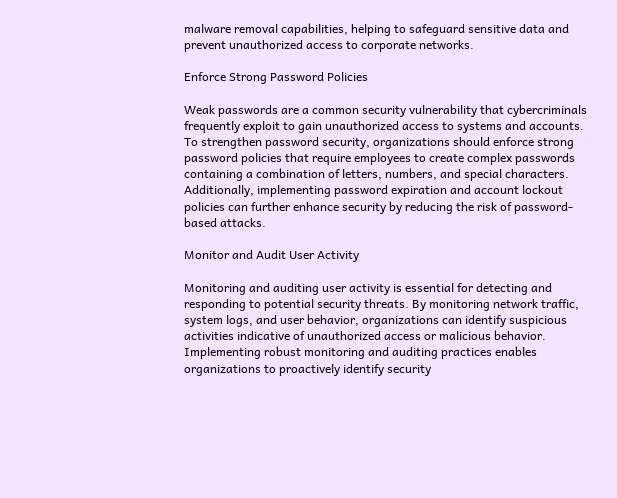malware removal capabilities, helping to safeguard sensitive data and prevent unauthorized access to corporate networks.

Enforce Strong Password Policies

Weak passwords are a common security vulnerability that cybercriminals frequently exploit to gain unauthorized access to systems and accounts. To strengthen password security, organizations should enforce strong password policies that require employees to create complex passwords containing a combination of letters, numbers, and special characters. Additionally, implementing password expiration and account lockout policies can further enhance security by reducing the risk of password-based attacks.

Monitor and Audit User Activity

Monitoring and auditing user activity is essential for detecting and responding to potential security threats. By monitoring network traffic, system logs, and user behavior, organizations can identify suspicious activities indicative of unauthorized access or malicious behavior. Implementing robust monitoring and auditing practices enables organizations to proactively identify security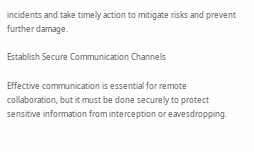incidents and take timely action to mitigate risks and prevent further damage.

Establish Secure Communication Channels

Effective communication is essential for remote collaboration, but it must be done securely to protect sensitive information from interception or eavesdropping.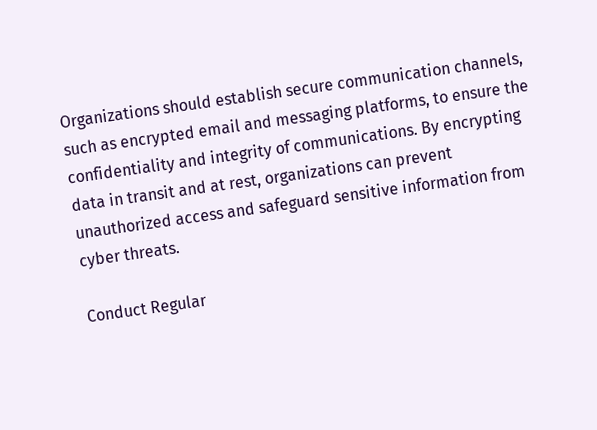Organizations should establish secure communication channels, such as encrypted email and messaging platforms, to ensure the confidentiality and integrity of communications. By encrypting data in transit and at rest, organizations can prevent unauthorized access and safeguard sensitive information from cyber threats.

Conduct Regular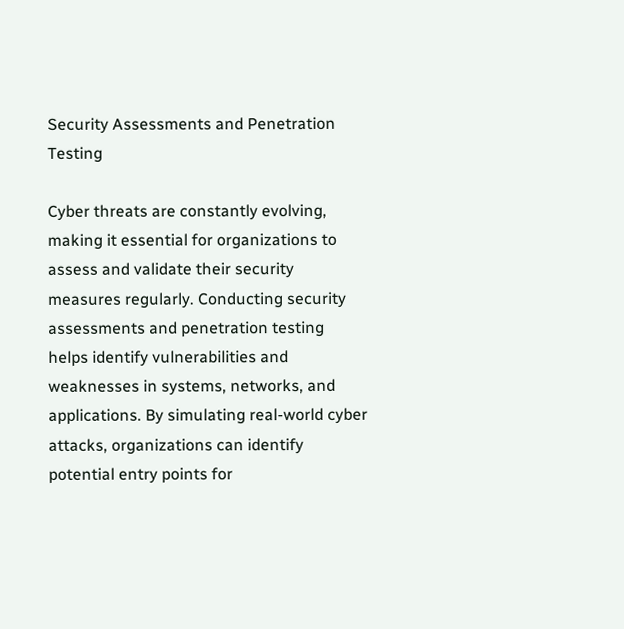Security Assessments and Penetration Testing

Cyber threats are constantly evolving, making it essential for organizations to assess and validate their security measures regularly. Conducting security assessments and penetration testing helps identify vulnerabilities and weaknesses in systems, networks, and applications. By simulating real-world cyber attacks, organizations can identify potential entry points for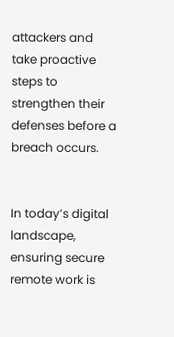attackers and take proactive steps to strengthen their defenses before a breach occurs.


In today’s digital landscape, ensuring secure remote work is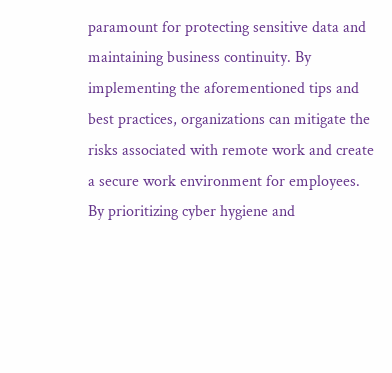paramount for protecting sensitive data and maintaining business continuity. By implementing the aforementioned tips and best practices, organizations can mitigate the risks associated with remote work and create a secure work environment for employees. By prioritizing cyber hygiene and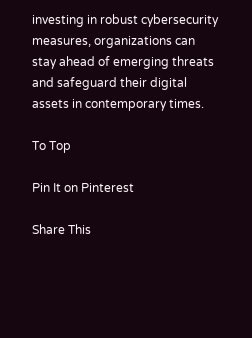investing in robust cybersecurity measures, organizations can stay ahead of emerging threats and safeguard their digital assets in contemporary times.

To Top

Pin It on Pinterest

Share This